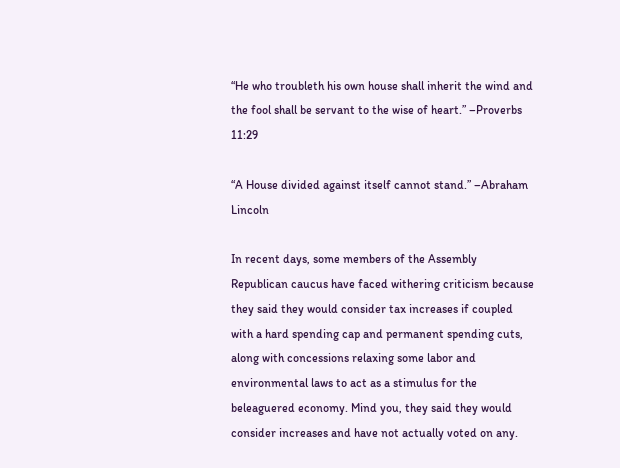“He who troubleth his own house shall inherit the wind and the fool shall be servant to the wise of heart.” –Proverbs 11:29

“A House divided against itself cannot stand.” –Abraham Lincoln

In recent days, some members of the Assembly Republican caucus have faced withering criticism because they said they would consider tax increases if coupled with a hard spending cap and permanent spending cuts, along with concessions relaxing some labor and environmental laws to act as a stimulus for the beleaguered economy. Mind you, they said they would consider increases and have not actually voted on any.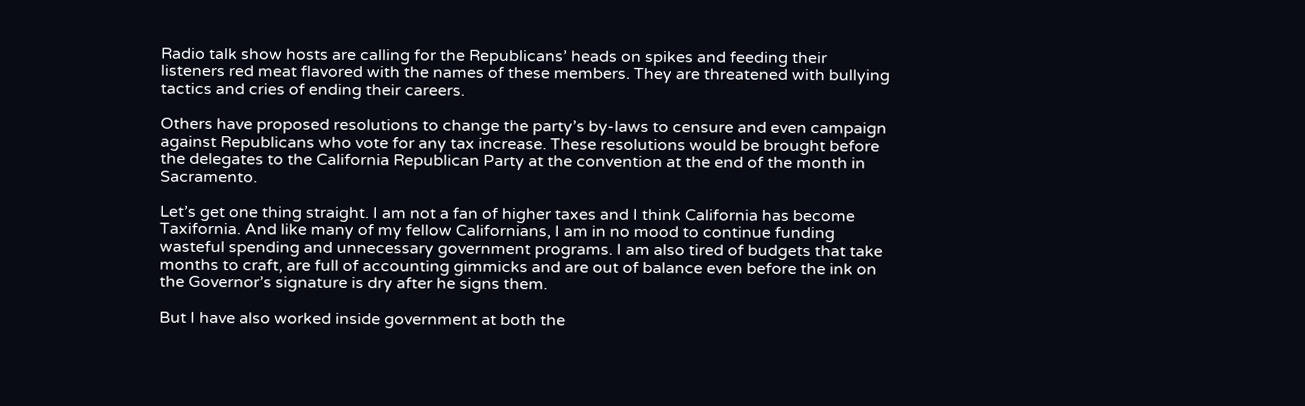Radio talk show hosts are calling for the Republicans’ heads on spikes and feeding their listeners red meat flavored with the names of these members. They are threatened with bullying tactics and cries of ending their careers.

Others have proposed resolutions to change the party’s by-laws to censure and even campaign against Republicans who vote for any tax increase. These resolutions would be brought before the delegates to the California Republican Party at the convention at the end of the month in Sacramento.

Let’s get one thing straight. I am not a fan of higher taxes and I think California has become Taxifornia. And like many of my fellow Californians, I am in no mood to continue funding wasteful spending and unnecessary government programs. I am also tired of budgets that take months to craft, are full of accounting gimmicks and are out of balance even before the ink on the Governor’s signature is dry after he signs them.

But I have also worked inside government at both the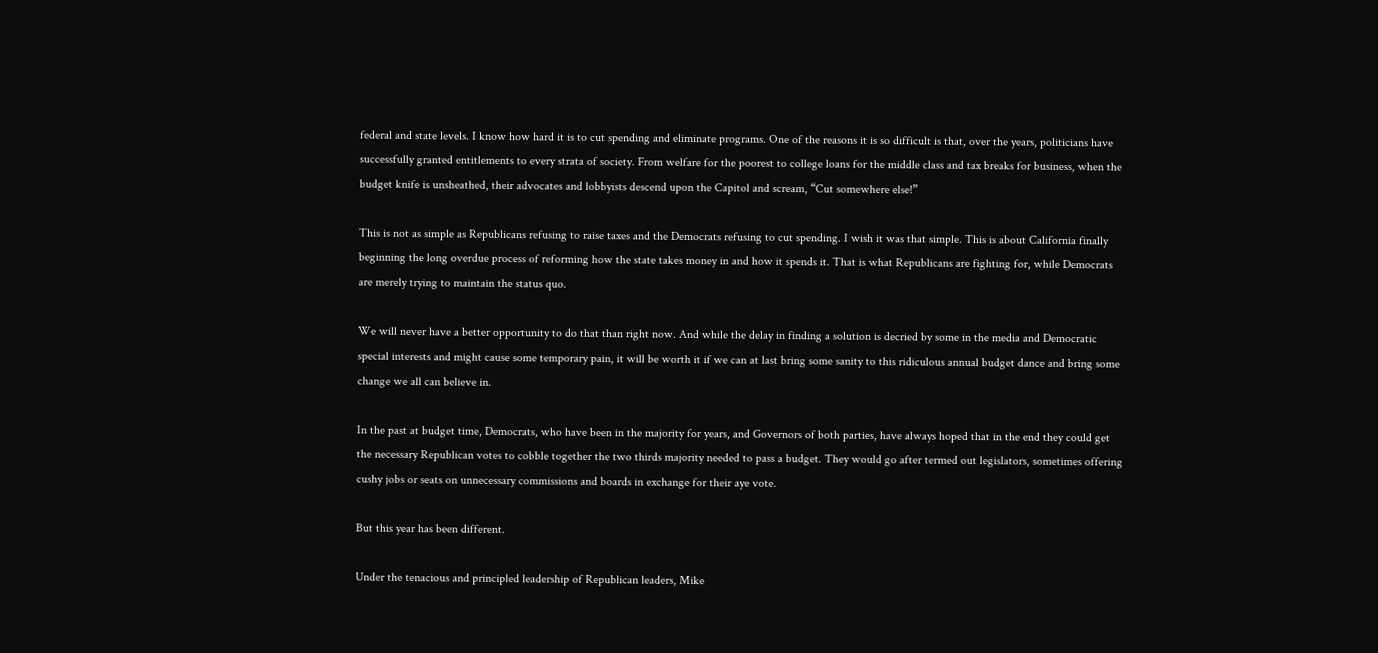federal and state levels. I know how hard it is to cut spending and eliminate programs. One of the reasons it is so difficult is that, over the years, politicians have successfully granted entitlements to every strata of society. From welfare for the poorest to college loans for the middle class and tax breaks for business, when the budget knife is unsheathed, their advocates and lobbyists descend upon the Capitol and scream, “Cut somewhere else!”

This is not as simple as Republicans refusing to raise taxes and the Democrats refusing to cut spending. I wish it was that simple. This is about California finally beginning the long overdue process of reforming how the state takes money in and how it spends it. That is what Republicans are fighting for, while Democrats are merely trying to maintain the status quo.

We will never have a better opportunity to do that than right now. And while the delay in finding a solution is decried by some in the media and Democratic special interests and might cause some temporary pain, it will be worth it if we can at last bring some sanity to this ridiculous annual budget dance and bring some change we all can believe in.

In the past at budget time, Democrats, who have been in the majority for years, and Governors of both parties, have always hoped that in the end they could get the necessary Republican votes to cobble together the two thirds majority needed to pass a budget. They would go after termed out legislators, sometimes offering cushy jobs or seats on unnecessary commissions and boards in exchange for their aye vote.

But this year has been different.

Under the tenacious and principled leadership of Republican leaders, Mike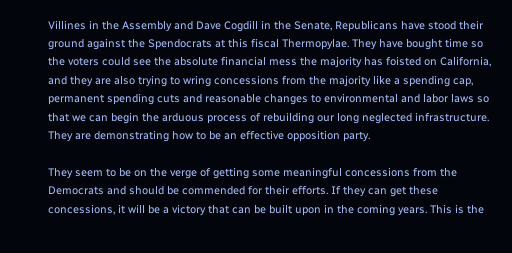Villines in the Assembly and Dave Cogdill in the Senate, Republicans have stood their ground against the Spendocrats at this fiscal Thermopylae. They have bought time so the voters could see the absolute financial mess the majority has foisted on California, and they are also trying to wring concessions from the majority like a spending cap, permanent spending cuts and reasonable changes to environmental and labor laws so that we can begin the arduous process of rebuilding our long neglected infrastructure. They are demonstrating how to be an effective opposition party.

They seem to be on the verge of getting some meaningful concessions from the Democrats and should be commended for their efforts. If they can get these concessions, it will be a victory that can be built upon in the coming years. This is the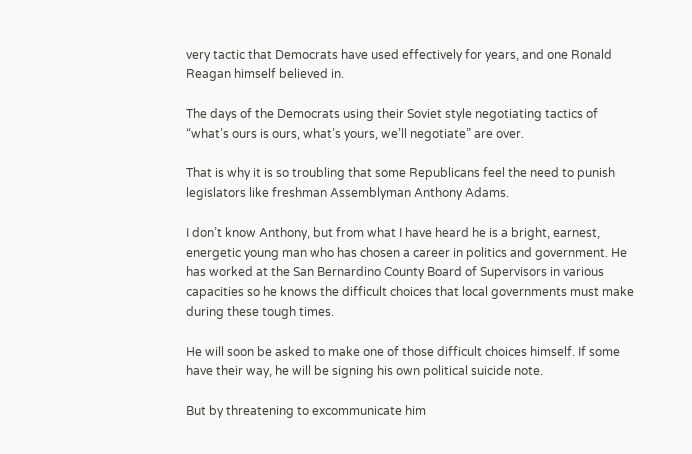very tactic that Democrats have used effectively for years, and one Ronald Reagan himself believed in.

The days of the Democrats using their Soviet style negotiating tactics of “what’s ours is ours, what’s yours, we’ll negotiate” are over.

That is why it is so troubling that some Republicans feel the need to punish legislators like freshman Assemblyman Anthony Adams.

I don’t know Anthony, but from what I have heard he is a bright, earnest, energetic young man who has chosen a career in politics and government. He has worked at the San Bernardino County Board of Supervisors in various capacities so he knows the difficult choices that local governments must make during these tough times.

He will soon be asked to make one of those difficult choices himself. If some have their way, he will be signing his own political suicide note.

But by threatening to excommunicate him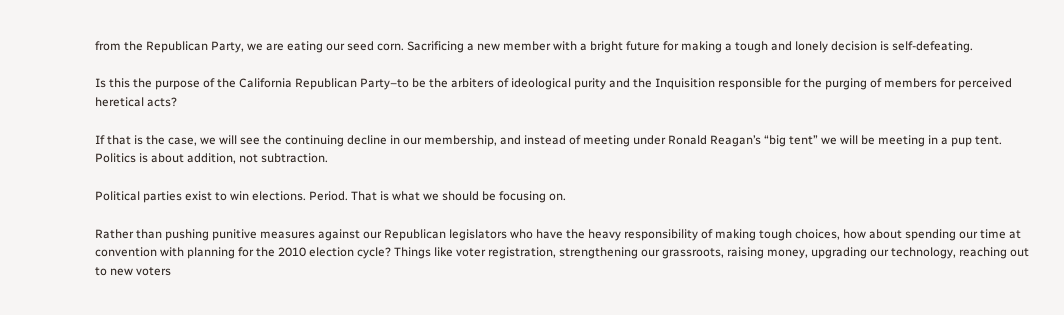from the Republican Party, we are eating our seed corn. Sacrificing a new member with a bright future for making a tough and lonely decision is self-defeating.

Is this the purpose of the California Republican Party–to be the arbiters of ideological purity and the Inquisition responsible for the purging of members for perceived heretical acts?

If that is the case, we will see the continuing decline in our membership, and instead of meeting under Ronald Reagan’s “big tent” we will be meeting in a pup tent. Politics is about addition, not subtraction.

Political parties exist to win elections. Period. That is what we should be focusing on.

Rather than pushing punitive measures against our Republican legislators who have the heavy responsibility of making tough choices, how about spending our time at convention with planning for the 2010 election cycle? Things like voter registration, strengthening our grassroots, raising money, upgrading our technology, reaching out to new voters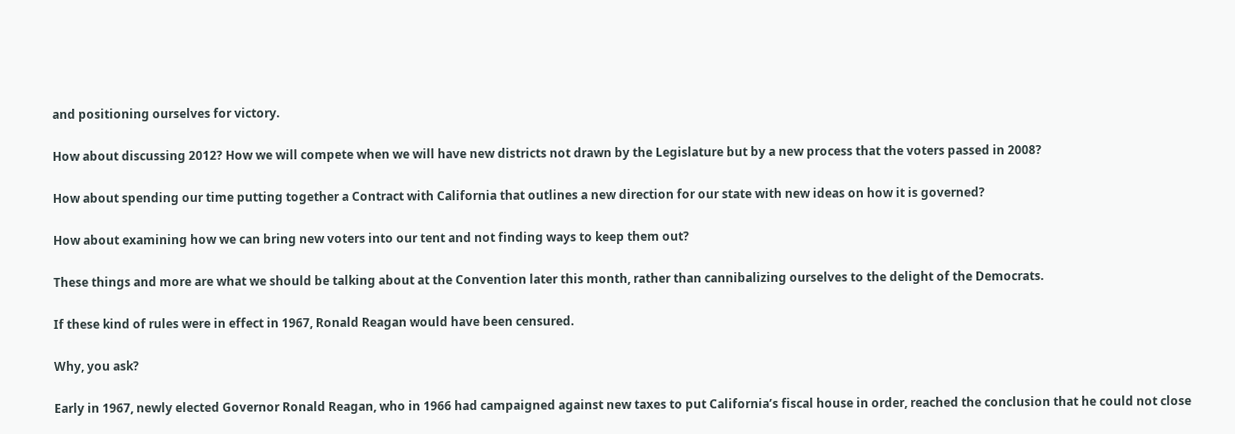and positioning ourselves for victory.

How about discussing 2012? How we will compete when we will have new districts not drawn by the Legislature but by a new process that the voters passed in 2008?

How about spending our time putting together a Contract with California that outlines a new direction for our state with new ideas on how it is governed?

How about examining how we can bring new voters into our tent and not finding ways to keep them out?

These things and more are what we should be talking about at the Convention later this month, rather than cannibalizing ourselves to the delight of the Democrats.

If these kind of rules were in effect in 1967, Ronald Reagan would have been censured.

Why, you ask?

Early in 1967, newly elected Governor Ronald Reagan, who in 1966 had campaigned against new taxes to put California’s fiscal house in order, reached the conclusion that he could not close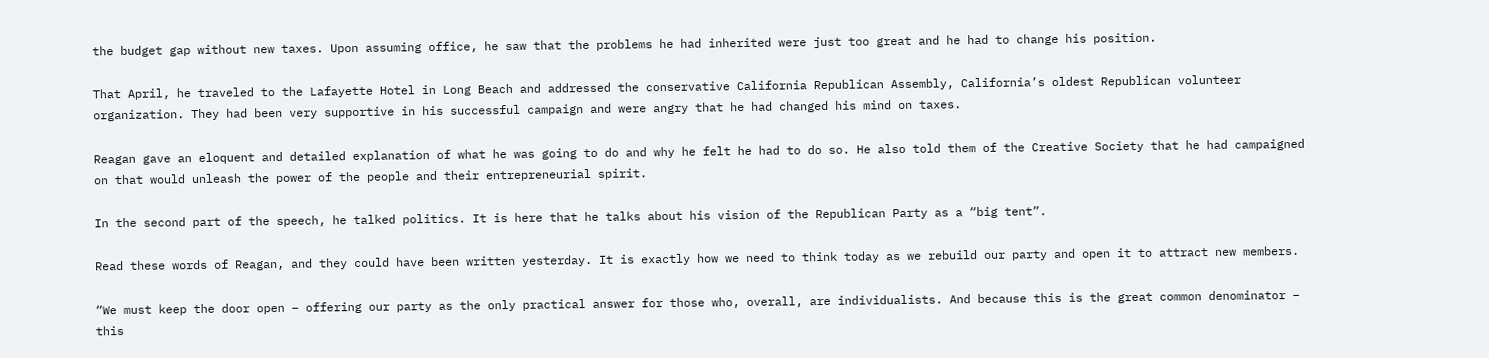the budget gap without new taxes. Upon assuming office, he saw that the problems he had inherited were just too great and he had to change his position.

That April, he traveled to the Lafayette Hotel in Long Beach and addressed the conservative California Republican Assembly, California’s oldest Republican volunteer organization. They had been very supportive in his successful campaign and were angry that he had changed his mind on taxes.

Reagan gave an eloquent and detailed explanation of what he was going to do and why he felt he had to do so. He also told them of the Creative Society that he had campaigned on that would unleash the power of the people and their entrepreneurial spirit.

In the second part of the speech, he talked politics. It is here that he talks about his vision of the Republican Party as a “big tent”.

Read these words of Reagan, and they could have been written yesterday. It is exactly how we need to think today as we rebuild our party and open it to attract new members.

“We must keep the door open – offering our party as the only practical answer for those who, overall, are individualists. And because this is the great common denominator – this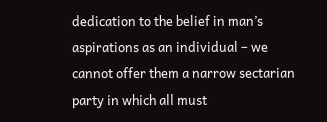dedication to the belief in man’s aspirations as an individual – we cannot offer them a narrow sectarian party in which all must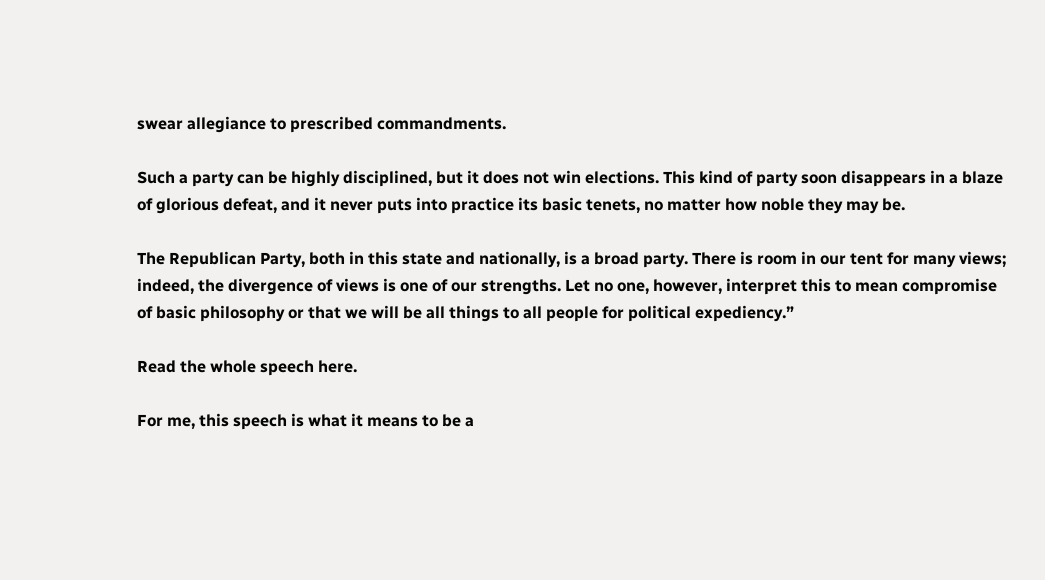swear allegiance to prescribed commandments.

Such a party can be highly disciplined, but it does not win elections. This kind of party soon disappears in a blaze of glorious defeat, and it never puts into practice its basic tenets, no matter how noble they may be.

The Republican Party, both in this state and nationally, is a broad party. There is room in our tent for many views; indeed, the divergence of views is one of our strengths. Let no one, however, interpret this to mean compromise of basic philosophy or that we will be all things to all people for political expediency.”

Read the whole speech here.

For me, this speech is what it means to be a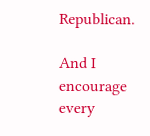Republican.

And I encourage every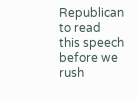Republican to read this speech before we rush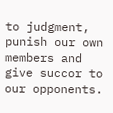to judgment, punish our own members and give succor to our opponents.